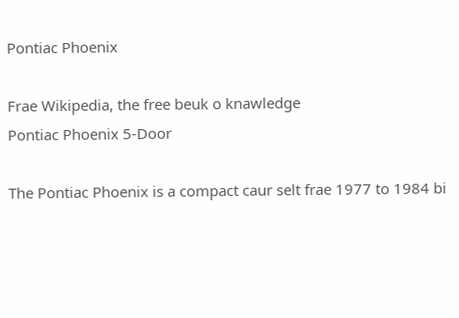Pontiac Phoenix

Frae Wikipedia, the free beuk o knawledge
Pontiac Phoenix 5-Door

The Pontiac Phoenix is a compact caur selt frae 1977 to 1984 bi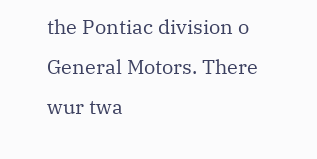the Pontiac division o General Motors. There wur twa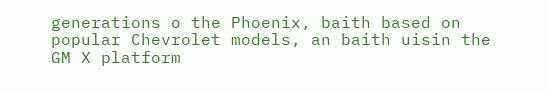generations o the Phoenix, baith based on popular Chevrolet models, an baith uisin the GM X platform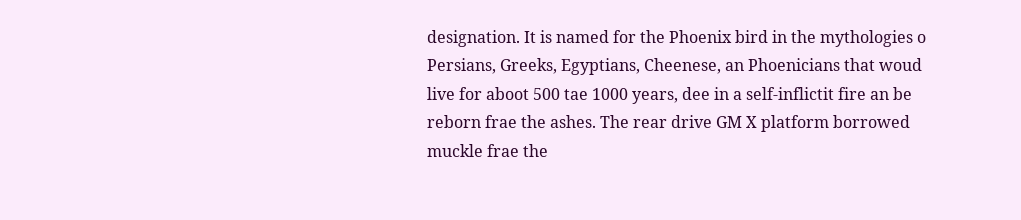designation. It is named for the Phoenix bird in the mythologies o Persians, Greeks, Egyptians, Cheenese, an Phoenicians that woud live for aboot 500 tae 1000 years, dee in a self-inflictit fire an be reborn frae the ashes. The rear drive GM X platform borrowed muckle frae the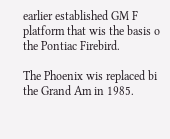earlier established GM F platform that wis the basis o the Pontiac Firebird.

The Phoenix wis replaced bi the Grand Am in 1985.